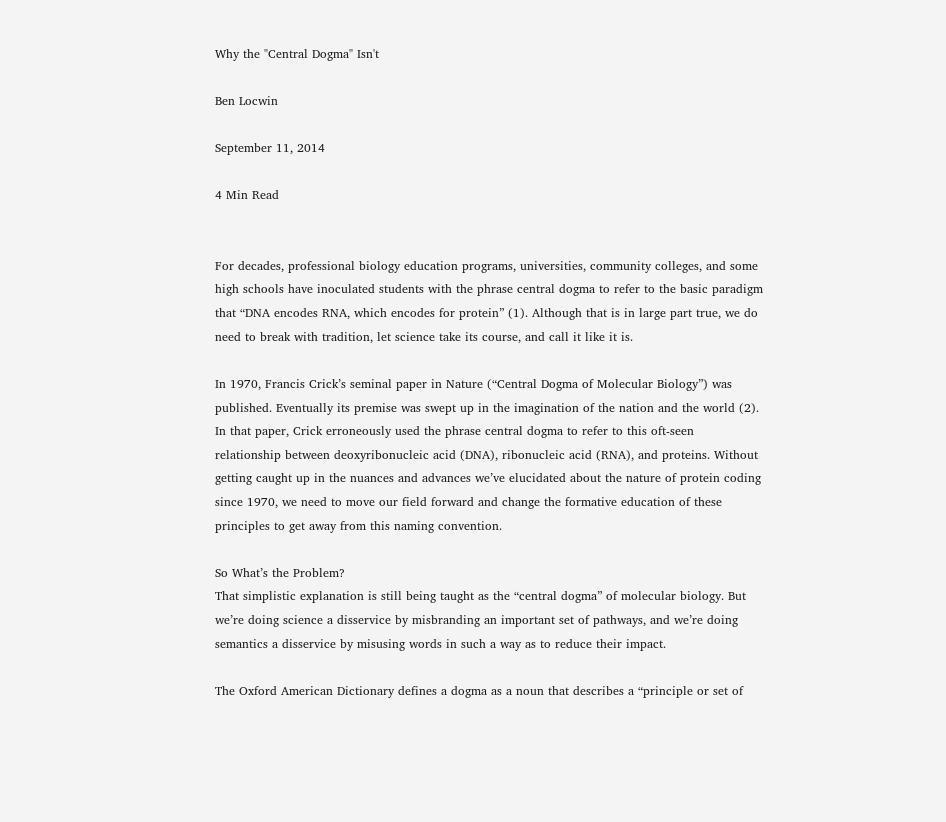Why the "Central Dogma" Isn't

Ben Locwin

September 11, 2014

4 Min Read


For decades, professional biology education programs, universities, community colleges, and some high schools have inoculated students with the phrase central dogma to refer to the basic paradigm that “DNA encodes RNA, which encodes for protein” (1). Although that is in large part true, we do need to break with tradition, let science take its course, and call it like it is.

In 1970, Francis Crick’s seminal paper in Nature (“Central Dogma of Molecular Biology”) was published. Eventually its premise was swept up in the imagination of the nation and the world (2). In that paper, Crick erroneously used the phrase central dogma to refer to this oft-seen relationship between deoxyribonucleic acid (DNA), ribonucleic acid (RNA), and proteins. Without getting caught up in the nuances and advances we’ve elucidated about the nature of protein coding since 1970, we need to move our field forward and change the formative education of these principles to get away from this naming convention.

So What’s the Problem?
That simplistic explanation is still being taught as the “central dogma” of molecular biology. But we’re doing science a disservice by misbranding an important set of pathways, and we’re doing semantics a disservice by misusing words in such a way as to reduce their impact.

The Oxford American Dictionary defines a dogma as a noun that describes a “principle or set of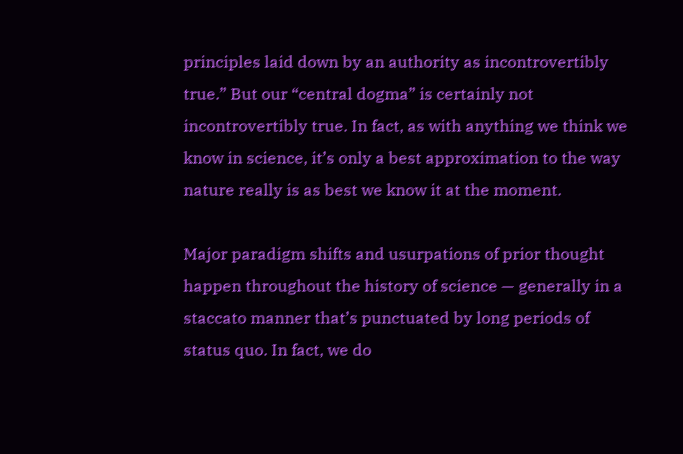principles laid down by an authority as incontrovertibly true.” But our “central dogma” is certainly not incontrovertibly true. In fact, as with anything we think we know in science, it’s only a best approximation to the way nature really is as best we know it at the moment.

Major paradigm shifts and usurpations of prior thought happen throughout the history of science — generally in a staccato manner that’s punctuated by long periods of status quo. In fact, we do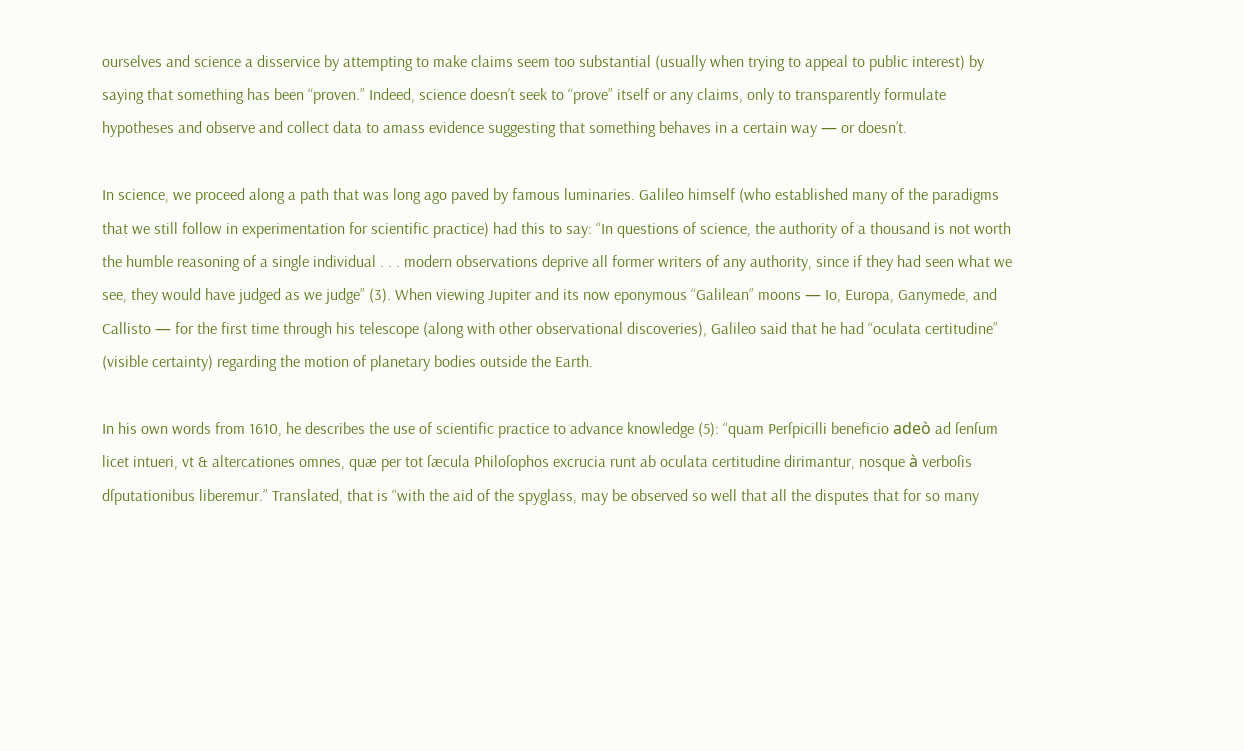ourselves and science a disservice by attempting to make claims seem too substantial (usually when trying to appeal to public interest) by saying that something has been “proven.” Indeed, science doesn’t seek to “prove” itself or any claims, only to transparently formulate hypotheses and observe and collect data to amass evidence suggesting that something behaves in a certain way — or doesn’t.

In science, we proceed along a path that was long ago paved by famous luminaries. Galileo himself (who established many of the paradigms that we still follow in experimentation for scientific practice) had this to say: “In questions of science, the authority of a thousand is not worth the humble reasoning of a single individual . . . modern observations deprive all former writers of any authority, since if they had seen what we see, they would have judged as we judge” (3). When viewing Jupiter and its now eponymous “Galilean” moons — Io, Europa, Ganymede, and Callisto — for the first time through his telescope (along with other observational discoveries), Galileo said that he had “oculata certitudine” (visible certainty) regarding the motion of planetary bodies outside the Earth.

In his own words from 1610, he describes the use of scientific practice to advance knowledge (5): “quam Perſpicilli beneficio adeò ad ſenſum licet intueri, vt & altercationes omnes, quæ per tot ſæcula Philoſophos excrucia runt ab oculata certitudine dirimantur, nosque à verboſis dſputationibus liberemur.” Translated, that is “with the aid of the spyglass, may be observed so well that all the disputes that for so many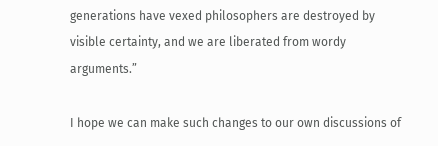generations have vexed philosophers are destroyed by visible certainty, and we are liberated from wordy arguments.”

I hope we can make such changes to our own discussions of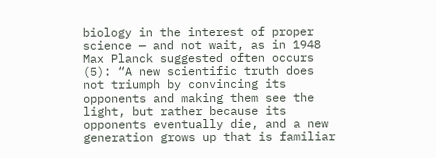biology in the interest of proper science — and not wait, as in 1948 Max Planck suggested often occurs (5): “A new scientific truth does not triumph by convincing its opponents and making them see the light, but rather because its opponents eventually die, and a new generation grows up that is familiar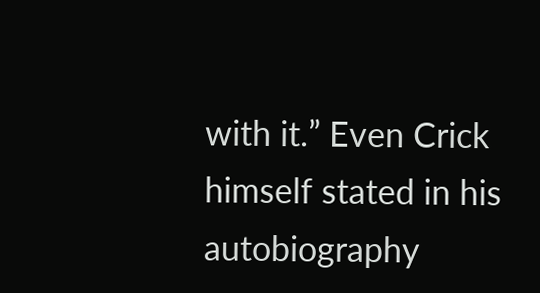with it.” Even Crick himself stated in his autobiography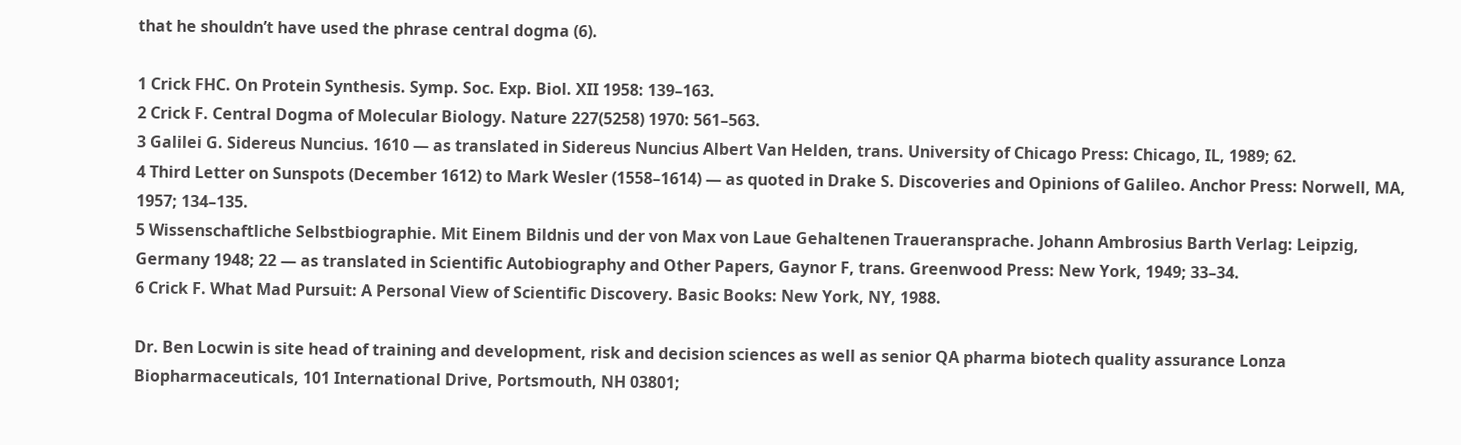that he shouldn’t have used the phrase central dogma (6).

1 Crick FHC. On Protein Synthesis. Symp. Soc. Exp. Biol. XII 1958: 139–163.
2 Crick F. Central Dogma of Molecular Biology. Nature 227(5258) 1970: 561–563.
3 Galilei G. Sidereus Nuncius. 1610 — as translated in Sidereus Nuncius Albert Van Helden, trans. University of Chicago Press: Chicago, IL, 1989; 62.
4 Third Letter on Sunspots (December 1612) to Mark Wesler (1558–1614) — as quoted in Drake S. Discoveries and Opinions of Galileo. Anchor Press: Norwell, MA, 1957; 134–135.
5 Wissenschaftliche Selbstbiographie. Mit Einem Bildnis und der von Max von Laue Gehaltenen Traueransprache. Johann Ambrosius Barth Verlag: Leipzig, Germany 1948; 22 — as translated in Scientific Autobiography and Other Papers, Gaynor F, trans. Greenwood Press: New York, 1949; 33–34.
6 Crick F. What Mad Pursuit: A Personal View of Scientific Discovery. Basic Books: New York, NY, 1988.

Dr. Ben Locwin is site head of training and development, risk and decision sciences as well as senior QA pharma biotech quality assurance Lonza Biopharmaceuticals, 101 International Drive, Portsmouth, NH 03801;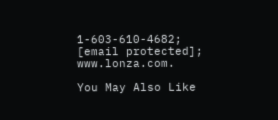1-603-610-4682; [email protected]; www.lonza.com.

You May Also Like